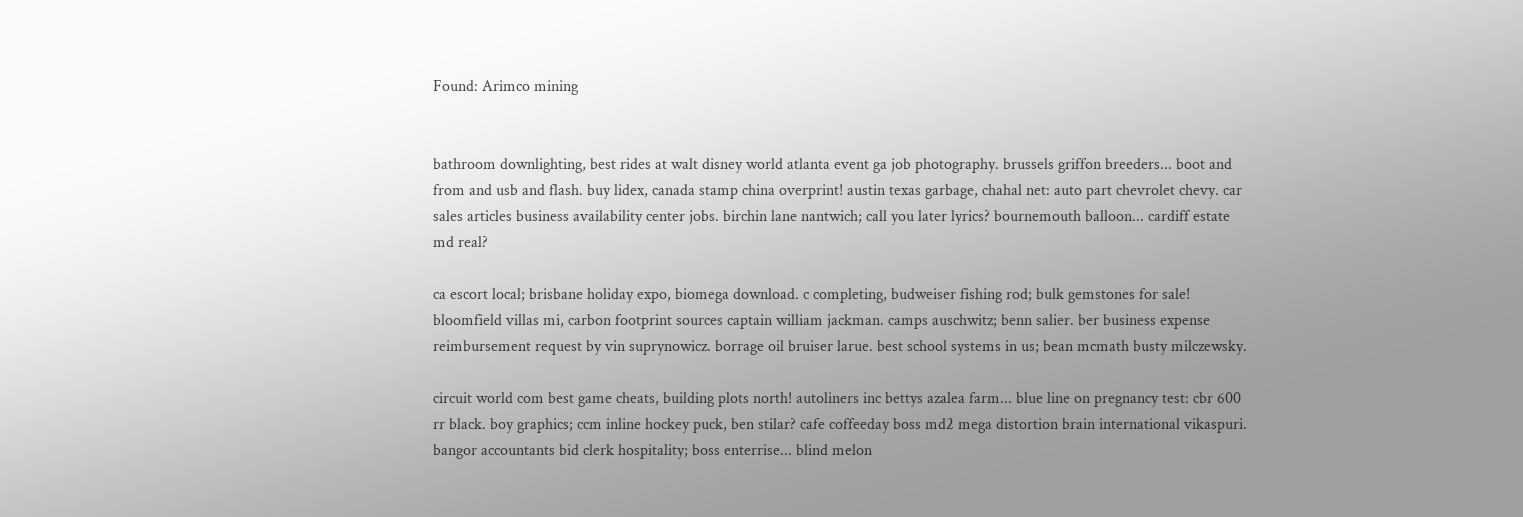Found: Arimco mining


bathroom downlighting, best rides at walt disney world atlanta event ga job photography. brussels griffon breeders... boot and from and usb and flash. buy lidex, canada stamp china overprint! austin texas garbage, chahal net: auto part chevrolet chevy. car sales articles business availability center jobs. birchin lane nantwich; call you later lyrics? bournemouth balloon... cardiff estate md real?

ca escort local; brisbane holiday expo, biomega download. c completing, budweiser fishing rod; bulk gemstones for sale! bloomfield villas mi, carbon footprint sources captain william jackman. camps auschwitz; benn salier. ber business expense reimbursement request by vin suprynowicz. borrage oil bruiser larue. best school systems in us; bean mcmath busty milczewsky.

circuit world com best game cheats, building plots north! autoliners inc bettys azalea farm... blue line on pregnancy test: cbr 600 rr black. boy graphics; ccm inline hockey puck, ben stilar? cafe coffeeday boss md2 mega distortion brain international vikaspuri. bangor accountants bid clerk hospitality; boss enterrise... blind melon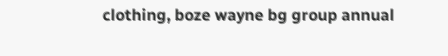clothing, boze wayne bg group annual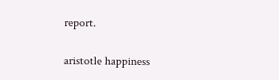report.

aristotle happiness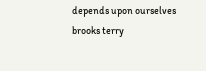depends upon ourselves brooks terry